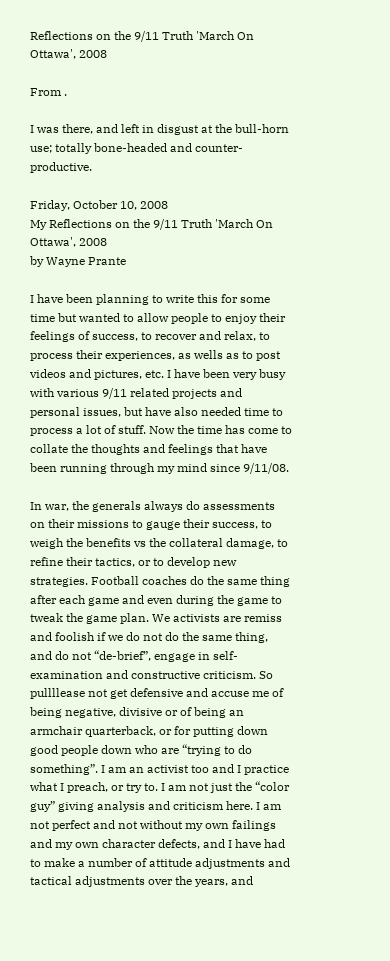Reflections on the 9/11 Truth 'March On Ottawa', 2008

From .

I was there, and left in disgust at the bull-horn use; totally bone-headed and counter-productive.

Friday, October 10, 2008
My Reflections on the 9/11 Truth 'March On Ottawa', 2008
by Wayne Prante

I have been planning to write this for some time but wanted to allow people to enjoy their feelings of success, to recover and relax, to process their experiences, as wells as to post videos and pictures, etc. I have been very busy with various 9/11 related projects and personal issues, but have also needed time to process a lot of stuff. Now the time has come to collate the thoughts and feelings that have been running through my mind since 9/11/08.

In war, the generals always do assessments on their missions to gauge their success, to weigh the benefits vs the collateral damage, to refine their tactics, or to develop new strategies. Football coaches do the same thing after each game and even during the game to tweak the game plan. We activists are remiss and foolish if we do not do the same thing, and do not “de-brief”, engage in self-examination and constructive criticism. So pullllease not get defensive and accuse me of being negative, divisive or of being an armchair quarterback, or for putting down good people down who are “trying to do something”. I am an activist too and I practice what I preach, or try to. I am not just the “color guy” giving analysis and criticism here. I am not perfect and not without my own failings and my own character defects, and I have had to make a number of attitude adjustments and tactical adjustments over the years, and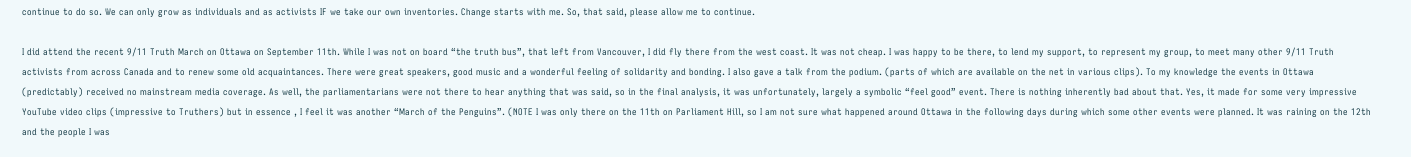continue to do so. We can only grow as individuals and as activists IF we take our own inventories. Change starts with me. So, that said, please allow me to continue.

I did attend the recent 9/11 Truth March on Ottawa on September 11th. While I was not on board “the truth bus”, that left from Vancouver, I did fly there from the west coast. It was not cheap. I was happy to be there, to lend my support, to represent my group, to meet many other 9/11 Truth activists from across Canada and to renew some old acquaintances. There were great speakers, good music and a wonderful feeling of solidarity and bonding. I also gave a talk from the podium. (parts of which are available on the net in various clips). To my knowledge the events in Ottawa (predictably) received no mainstream media coverage. As well, the parliamentarians were not there to hear anything that was said, so in the final analysis, it was unfortunately, largely a symbolic “feel good” event. There is nothing inherently bad about that. Yes, it made for some very impressive YouTube video clips (impressive to Truthers) but in essence , I feel it was another “March of the Penguins”. (NOTE I was only there on the 11th on Parliament Hill, so I am not sure what happened around Ottawa in the following days during which some other events were planned. It was raining on the 12th and the people I was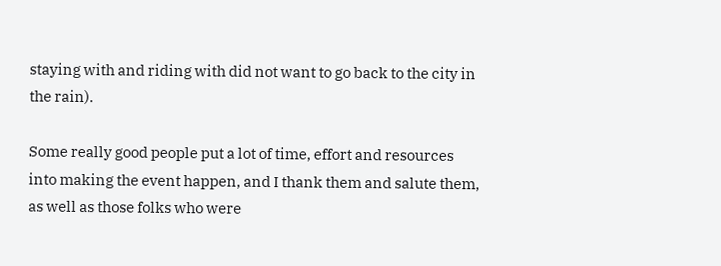staying with and riding with did not want to go back to the city in the rain).

Some really good people put a lot of time, effort and resources into making the event happen, and I thank them and salute them, as well as those folks who were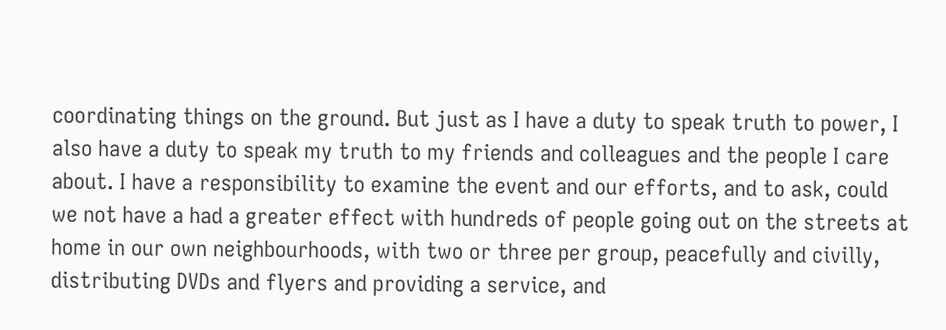coordinating things on the ground. But just as I have a duty to speak truth to power, I also have a duty to speak my truth to my friends and colleagues and the people I care about. I have a responsibility to examine the event and our efforts, and to ask, could we not have a had a greater effect with hundreds of people going out on the streets at home in our own neighbourhoods, with two or three per group, peacefully and civilly, distributing DVDs and flyers and providing a service, and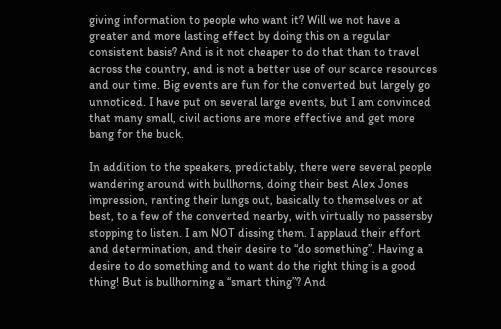giving information to people who want it? Will we not have a greater and more lasting effect by doing this on a regular consistent basis? And is it not cheaper to do that than to travel across the country, and is not a better use of our scarce resources and our time. Big events are fun for the converted but largely go unnoticed. I have put on several large events, but I am convinced that many small, civil actions are more effective and get more bang for the buck.

In addition to the speakers, predictably, there were several people wandering around with bullhorns, doing their best Alex Jones impression, ranting their lungs out, basically to themselves or at best, to a few of the converted nearby, with virtually no passersby stopping to listen. I am NOT dissing them. I applaud their effort and determination, and their desire to “do something”. Having a desire to do something and to want do the right thing is a good thing! But is bullhorning a “smart thing”? And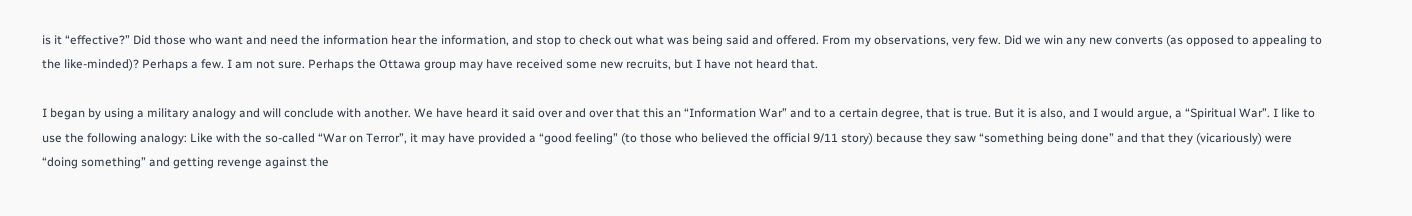is it “effective?” Did those who want and need the information hear the information, and stop to check out what was being said and offered. From my observations, very few. Did we win any new converts (as opposed to appealing to the like-minded)? Perhaps a few. I am not sure. Perhaps the Ottawa group may have received some new recruits, but I have not heard that.

I began by using a military analogy and will conclude with another. We have heard it said over and over that this an “Information War” and to a certain degree, that is true. But it is also, and I would argue, a “Spiritual War”. I like to use the following analogy: Like with the so-called “War on Terror”, it may have provided a “good feeling” (to those who believed the official 9/11 story) because they saw “something being done” and that they (vicariously) were “doing something” and getting revenge against the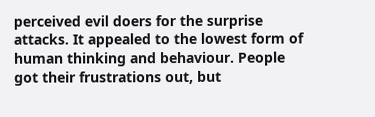perceived evil doers for the surprise attacks. It appealed to the lowest form of human thinking and behaviour. People got their frustrations out, but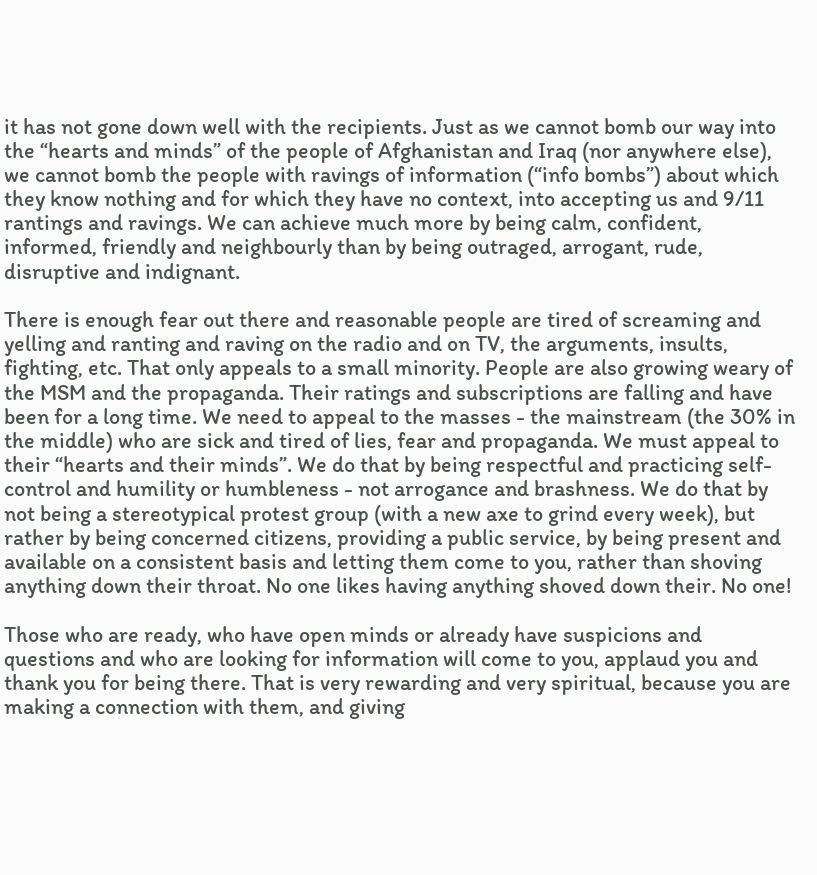it has not gone down well with the recipients. Just as we cannot bomb our way into the “hearts and minds” of the people of Afghanistan and Iraq (nor anywhere else), we cannot bomb the people with ravings of information (“info bombs”) about which they know nothing and for which they have no context, into accepting us and 9/11 rantings and ravings. We can achieve much more by being calm, confident, informed, friendly and neighbourly than by being outraged, arrogant, rude, disruptive and indignant.

There is enough fear out there and reasonable people are tired of screaming and yelling and ranting and raving on the radio and on TV, the arguments, insults, fighting, etc. That only appeals to a small minority. People are also growing weary of the MSM and the propaganda. Their ratings and subscriptions are falling and have been for a long time. We need to appeal to the masses - the mainstream (the 30% in the middle) who are sick and tired of lies, fear and propaganda. We must appeal to their “hearts and their minds”. We do that by being respectful and practicing self-control and humility or humbleness - not arrogance and brashness. We do that by not being a stereotypical protest group (with a new axe to grind every week), but rather by being concerned citizens, providing a public service, by being present and available on a consistent basis and letting them come to you, rather than shoving anything down their throat. No one likes having anything shoved down their. No one!

Those who are ready, who have open minds or already have suspicions and questions and who are looking for information will come to you, applaud you and thank you for being there. That is very rewarding and very spiritual, because you are making a connection with them, and giving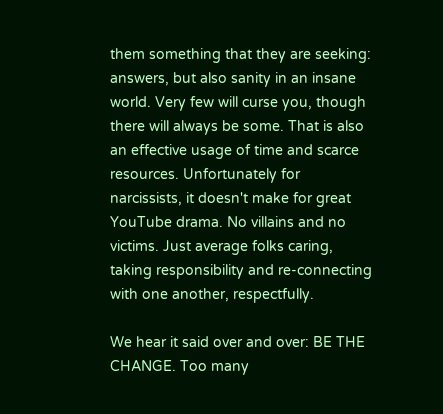them something that they are seeking: answers, but also sanity in an insane world. Very few will curse you, though there will always be some. That is also an effective usage of time and scarce resources. Unfortunately for narcissists, it doesn't make for great YouTube drama. No villains and no victims. Just average folks caring, taking responsibility and re-connecting with one another, respectfully.

We hear it said over and over: BE THE CHANGE. Too many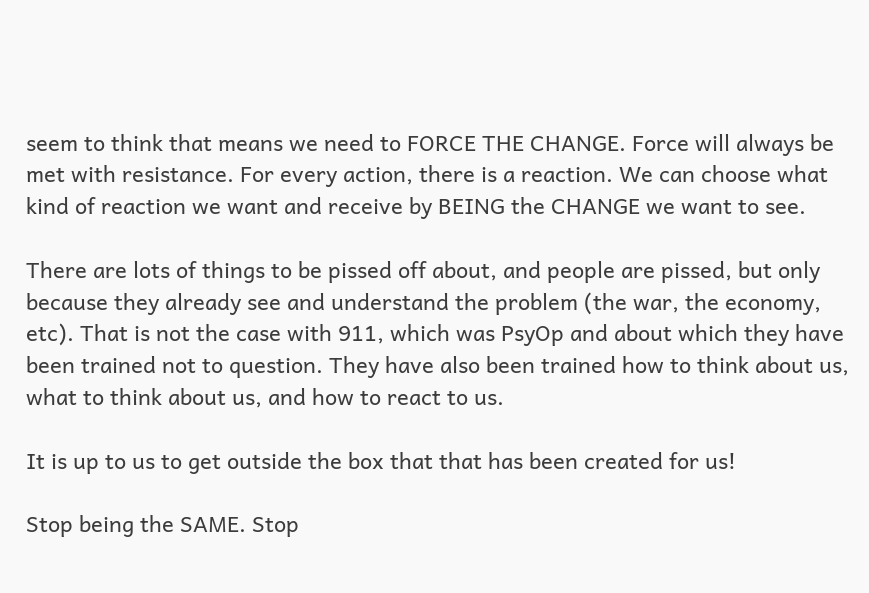seem to think that means we need to FORCE THE CHANGE. Force will always be met with resistance. For every action, there is a reaction. We can choose what kind of reaction we want and receive by BEING the CHANGE we want to see.

There are lots of things to be pissed off about, and people are pissed, but only because they already see and understand the problem (the war, the economy, etc). That is not the case with 911, which was PsyOp and about which they have been trained not to question. They have also been trained how to think about us, what to think about us, and how to react to us.

It is up to us to get outside the box that that has been created for us!

Stop being the SAME. Stop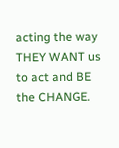acting the way THEY WANT us to act and BE the CHANGE.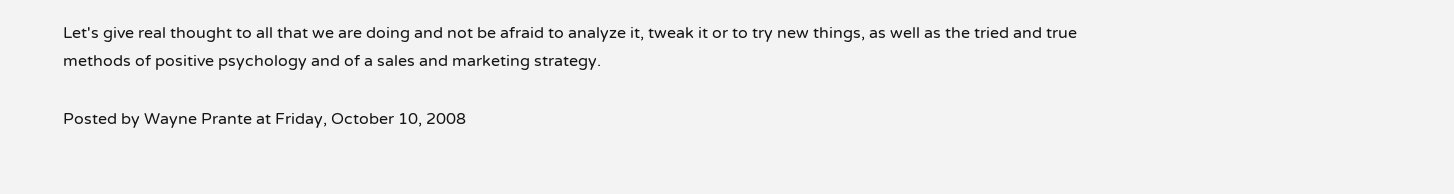Let's give real thought to all that we are doing and not be afraid to analyze it, tweak it or to try new things, as well as the tried and true methods of positive psychology and of a sales and marketing strategy.

Posted by Wayne Prante at Friday, October 10, 2008